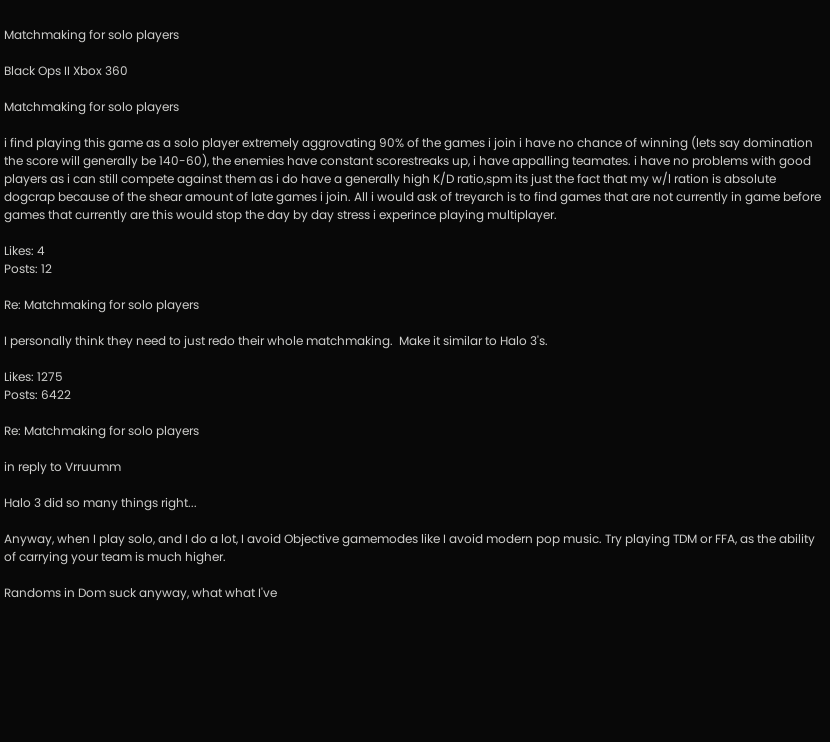Matchmaking for solo players

Black Ops II Xbox 360

Matchmaking for solo players

i find playing this game as a solo player extremely aggrovating 90% of the games i join i have no chance of winning (lets say domination the score will generally be 140-60), the enemies have constant scorestreaks up, i have appalling teamates. i have no problems with good players as i can still compete against them as i do have a generally high K/D ratio,spm its just the fact that my w/l ration is absolute dogcrap because of the shear amount of late games i join. All i would ask of treyarch is to find games that are not currently in game before games that currently are this would stop the day by day stress i experince playing multiplayer.

Likes: 4
Posts: 12

Re: Matchmaking for solo players

I personally think they need to just redo their whole matchmaking.  Make it similar to Halo 3's.

Likes: 1275
Posts: 6422

Re: Matchmaking for solo players

in reply to Vrruumm

Halo 3 did so many things right...

Anyway, when I play solo, and I do a lot, I avoid Objective gamemodes like I avoid modern pop music. Try playing TDM or FFA, as the ability of carrying your team is much higher.

Randoms in Dom suck anyway, what what I've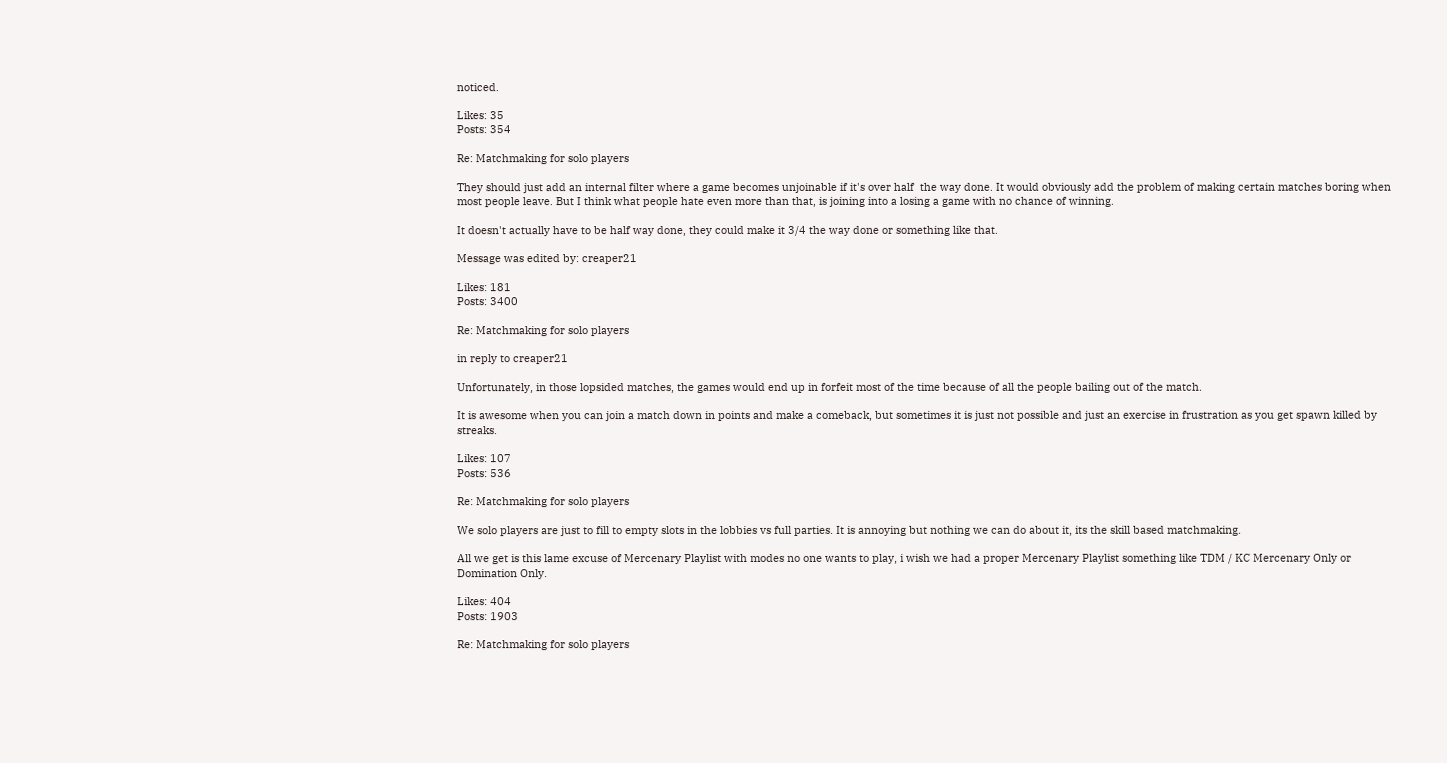noticed.

Likes: 35
Posts: 354

Re: Matchmaking for solo players

They should just add an internal filter where a game becomes unjoinable if it's over half  the way done. It would obviously add the problem of making certain matches boring when most people leave. But I think what people hate even more than that, is joining into a losing a game with no chance of winning.

It doesn't actually have to be half way done, they could make it 3/4 the way done or something like that.

Message was edited by: creaper21

Likes: 181
Posts: 3400

Re: Matchmaking for solo players

in reply to creaper21

Unfortunately, in those lopsided matches, the games would end up in forfeit most of the time because of all the people bailing out of the match.

It is awesome when you can join a match down in points and make a comeback, but sometimes it is just not possible and just an exercise in frustration as you get spawn killed by streaks.

Likes: 107
Posts: 536

Re: Matchmaking for solo players

We solo players are just to fill to empty slots in the lobbies vs full parties. It is annoying but nothing we can do about it, its the skill based matchmaking.

All we get is this lame excuse of Mercenary Playlist with modes no one wants to play, i wish we had a proper Mercenary Playlist something like TDM / KC Mercenary Only or Domination Only.

Likes: 404
Posts: 1903

Re: Matchmaking for solo players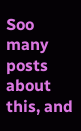Soo many posts about this, and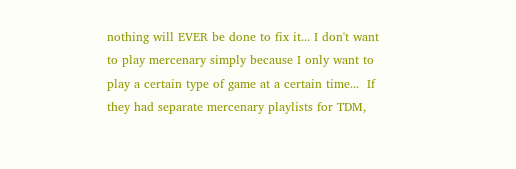nothing will EVER be done to fix it... I don't want to play mercenary simply because I only want to play a certain type of game at a certain time...  If they had separate mercenary playlists for TDM,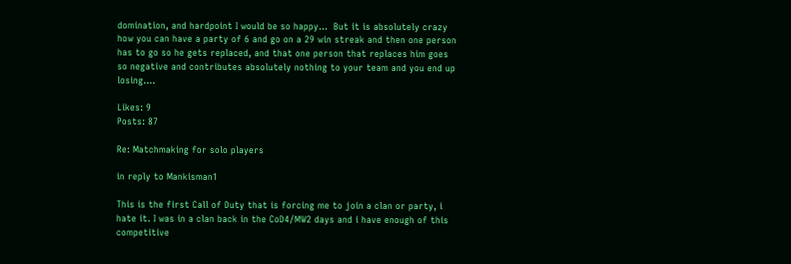domination, and hardpoint I would be so happy...  But it is absolutely crazy how you can have a party of 6 and go on a 29 win streak and then one person has to go so he gets replaced, and that one person that replaces him goes so negative and contributes absolutely nothing to your team and you end up losing....

Likes: 9
Posts: 87

Re: Matchmaking for solo players

in reply to Mankisman1

This is the first Call of Duty that is forcing me to join a clan or party, i hate it. I was in a clan back in the CoD4/MW2 days and i have enough of this competitive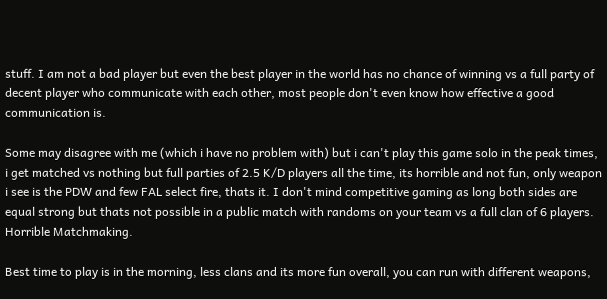stuff. I am not a bad player but even the best player in the world has no chance of winning vs a full party of decent player who communicate with each other, most people don't even know how effective a good communication is.

Some may disagree with me (which i have no problem with) but i can't play this game solo in the peak times, i get matched vs nothing but full parties of 2.5 K/D players all the time, its horrible and not fun, only weapon i see is the PDW and few FAL select fire, thats it. I don't mind competitive gaming as long both sides are equal strong but thats not possible in a public match with randoms on your team vs a full clan of 6 players. Horrible Matchmaking.

Best time to play is in the morning, less clans and its more fun overall, you can run with different weapons,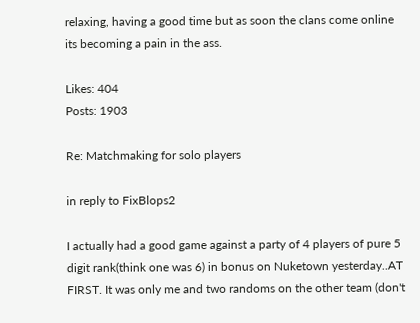relaxing, having a good time but as soon the clans come online its becoming a pain in the ass.

Likes: 404
Posts: 1903

Re: Matchmaking for solo players

in reply to FixBlops2

I actually had a good game against a party of 4 players of pure 5 digit rank(think one was 6) in bonus on Nuketown yesterday..AT FIRST. It was only me and two randoms on the other team (don't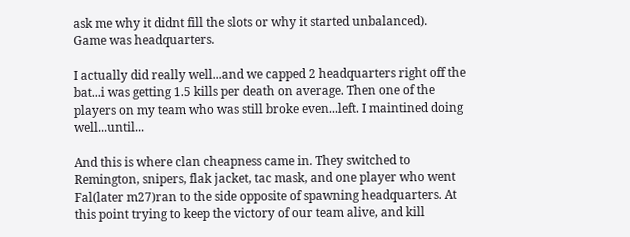ask me why it didnt fill the slots or why it started unbalanced).  Game was headquarters.

I actually did really well...and we capped 2 headquarters right off the bat...i was getting 1.5 kills per death on average. Then one of the players on my team who was still broke even...left. I maintined doing well...until...

And this is where clan cheapness came in. They switched to Remington, snipers, flak jacket, tac mask, and one player who went Fal(later m27)ran to the side opposite of spawning headquarters. At this point trying to keep the victory of our team alive, and kill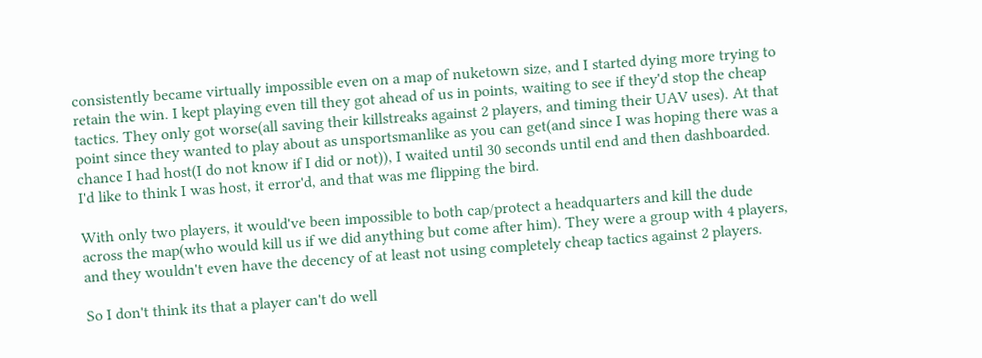consistently became virtually impossible even on a map of nuketown size, and I started dying more trying to retain the win. I kept playing even till they got ahead of us in points, waiting to see if they'd stop the cheap tactics. They only got worse(all saving their killstreaks against 2 players, and timing their UAV uses). At that point since they wanted to play about as unsportsmanlike as you can get(and since I was hoping there was a chance I had host(I do not know if I did or not)), I waited until 30 seconds until end and then dashboarded. I'd like to think I was host, it error'd, and that was me flipping the bird.

With only two players, it would've been impossible to both cap/protect a headquarters and kill the dude across the map(who would kill us if we did anything but come after him). They were a group with 4 players, and they wouldn't even have the decency of at least not using completely cheap tactics against 2 players.

So I don't think its that a player can't do well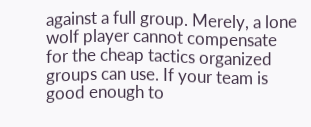against a full group. Merely, a lone wolf player cannot compensate for the cheap tactics organized groups can use. If your team is good enough to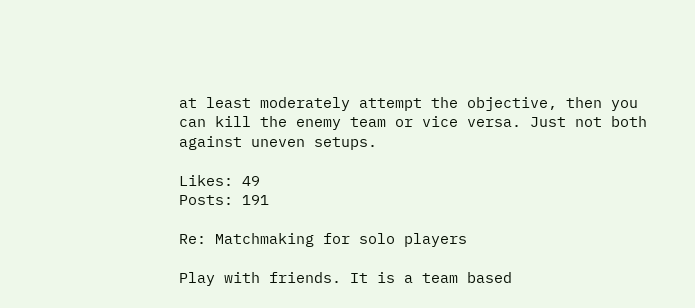at least moderately attempt the objective, then you can kill the enemy team or vice versa. Just not both against uneven setups.

Likes: 49
Posts: 191

Re: Matchmaking for solo players

Play with friends. It is a team based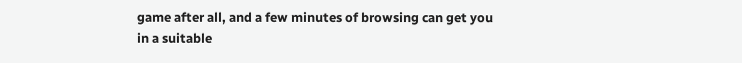game after all, and a few minutes of browsing can get you in a suitable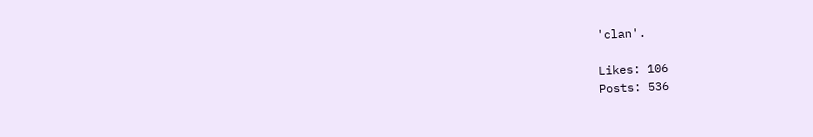'clan'.

Likes: 106
Posts: 536